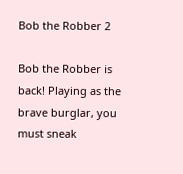Bob the Robber 2

Bob the Robber is back! Playing as the brave burglar, you must sneak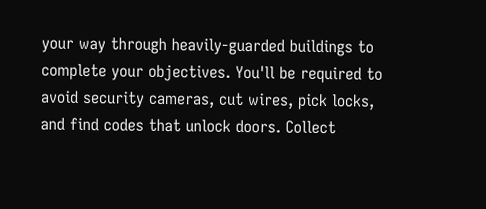your way through heavily-guarded buildings to complete your objectives. You'll be required to avoid security cameras, cut wires, pick locks, and find codes that unlock doors. Collect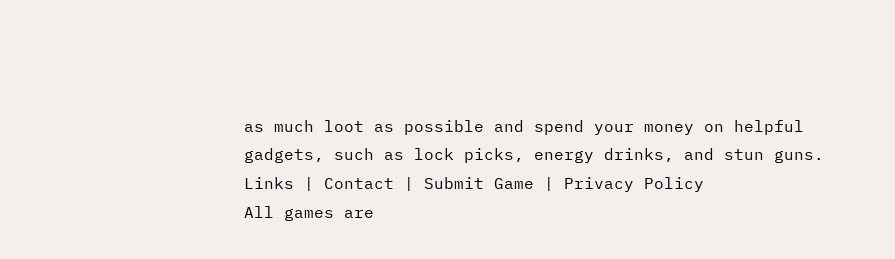as much loot as possible and spend your money on helpful gadgets, such as lock picks, energy drinks, and stun guns.
Links | Contact | Submit Game | Privacy Policy
All games are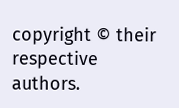copyright © their respective authors.